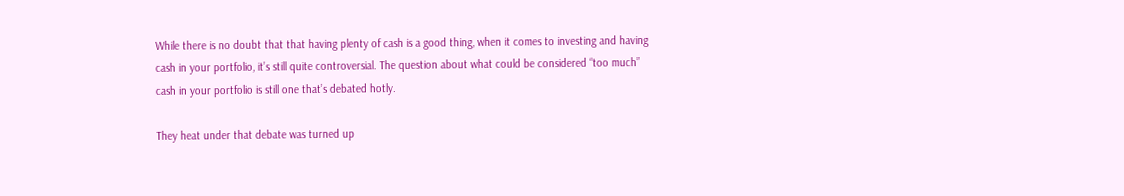While there is no doubt that that having plenty of cash is a good thing, when it comes to investing and having cash in your portfolio, it’s still quite controversial. The question about what could be considered “too much” cash in your portfolio is still one that’s debated hotly.

They heat under that debate was turned up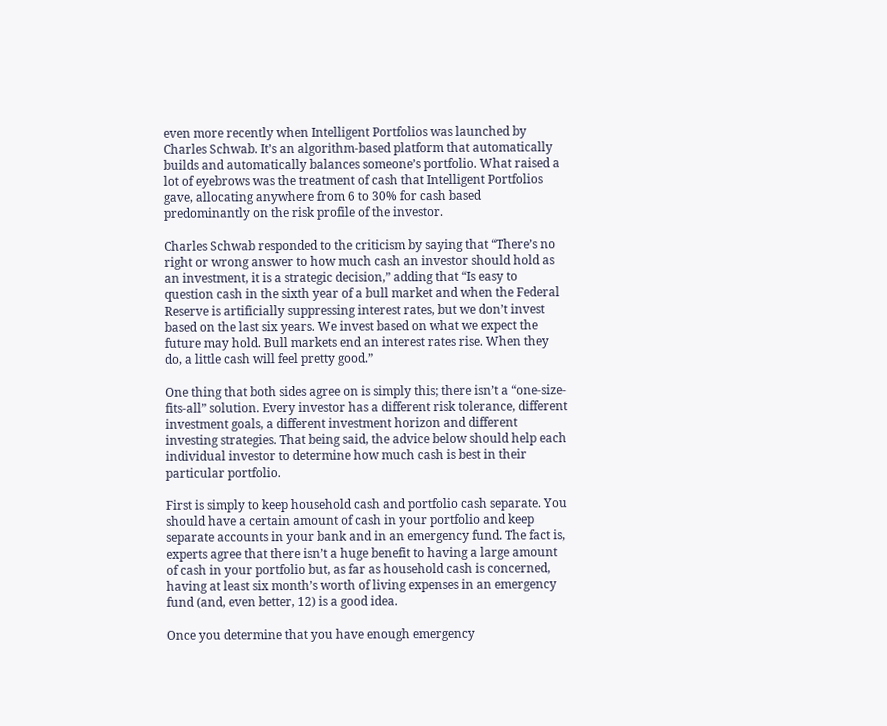even more recently when Intelligent Portfolios was launched by Charles Schwab. It’s an algorithm-based platform that automatically builds and automatically balances someone’s portfolio. What raised a lot of eyebrows was the treatment of cash that Intelligent Portfolios gave, allocating anywhere from 6 to 30% for cash based predominantly on the risk profile of the investor.

Charles Schwab responded to the criticism by saying that “There’s no right or wrong answer to how much cash an investor should hold as an investment, it is a strategic decision,” adding that “Is easy to question cash in the sixth year of a bull market and when the Federal Reserve is artificially suppressing interest rates, but we don’t invest based on the last six years. We invest based on what we expect the future may hold. Bull markets end an interest rates rise. When they do, a little cash will feel pretty good.”

One thing that both sides agree on is simply this; there isn’t a “one-size-fits-all” solution. Every investor has a different risk tolerance, different investment goals, a different investment horizon and different investing strategies. That being said, the advice below should help each individual investor to determine how much cash is best in their particular portfolio.

First is simply to keep household cash and portfolio cash separate. You should have a certain amount of cash in your portfolio and keep separate accounts in your bank and in an emergency fund. The fact is, experts agree that there isn’t a huge benefit to having a large amount of cash in your portfolio but, as far as household cash is concerned, having at least six month’s worth of living expenses in an emergency fund (and, even better, 12) is a good idea.

Once you determine that you have enough emergency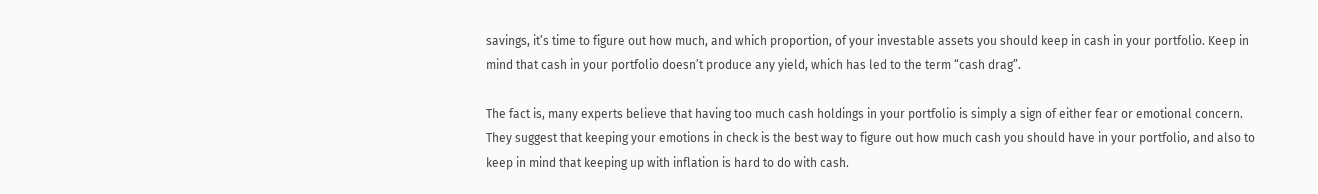savings, it’s time to figure out how much, and which proportion, of your investable assets you should keep in cash in your portfolio. Keep in mind that cash in your portfolio doesn’t produce any yield, which has led to the term “cash drag”.

The fact is, many experts believe that having too much cash holdings in your portfolio is simply a sign of either fear or emotional concern. They suggest that keeping your emotions in check is the best way to figure out how much cash you should have in your portfolio, and also to keep in mind that keeping up with inflation is hard to do with cash.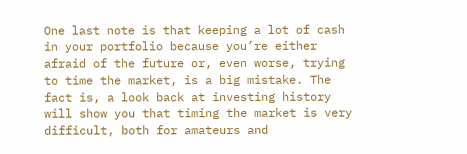One last note is that keeping a lot of cash in your portfolio because you’re either afraid of the future or, even worse, trying to time the market, is a big mistake. The fact is, a look back at investing history will show you that timing the market is very difficult, both for amateurs and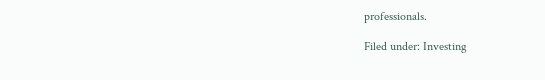professionals.

Filed under: Investing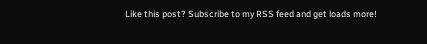Like this post? Subscribe to my RSS feed and get loads more!